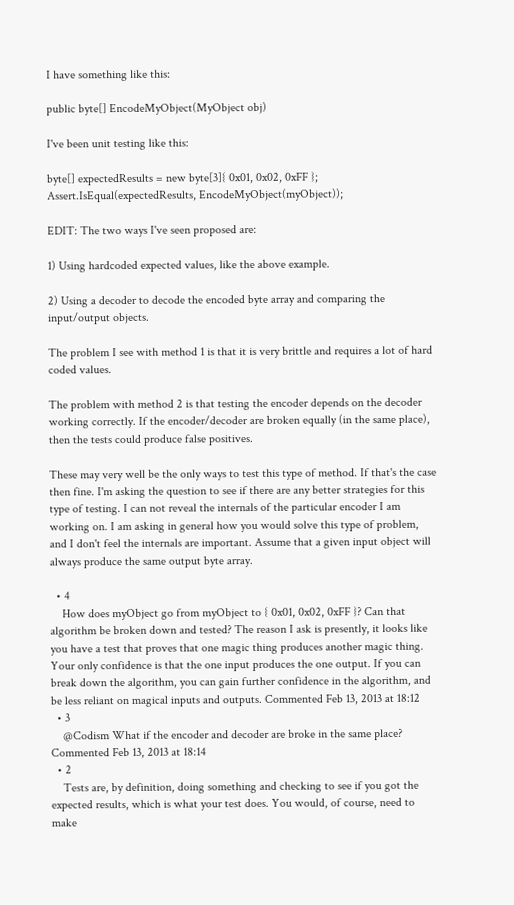I have something like this:

public byte[] EncodeMyObject(MyObject obj)

I've been unit testing like this:

byte[] expectedResults = new byte[3]{ 0x01, 0x02, 0xFF };
Assert.IsEqual(expectedResults, EncodeMyObject(myObject));

EDIT: The two ways I've seen proposed are:

1) Using hardcoded expected values, like the above example.

2) Using a decoder to decode the encoded byte array and comparing the input/output objects.

The problem I see with method 1 is that it is very brittle and requires a lot of hard coded values.

The problem with method 2 is that testing the encoder depends on the decoder working correctly. If the encoder/decoder are broken equally (in the same place), then the tests could produce false positives.

These may very well be the only ways to test this type of method. If that's the case then fine. I'm asking the question to see if there are any better strategies for this type of testing. I can not reveal the internals of the particular encoder I am working on. I am asking in general how you would solve this type of problem, and I don't feel the internals are important. Assume that a given input object will always produce the same output byte array.

  • 4
    How does myObject go from myObject to { 0x01, 0x02, 0xFF }? Can that algorithm be broken down and tested? The reason I ask is presently, it looks like you have a test that proves that one magic thing produces another magic thing. Your only confidence is that the one input produces the one output. If you can break down the algorithm, you can gain further confidence in the algorithm, and be less reliant on magical inputs and outputs. Commented Feb 13, 2013 at 18:12
  • 3
    @Codism What if the encoder and decoder are broke in the same place? Commented Feb 13, 2013 at 18:14
  • 2
    Tests are, by definition, doing something and checking to see if you got the expected results, which is what your test does. You would, of course, need to make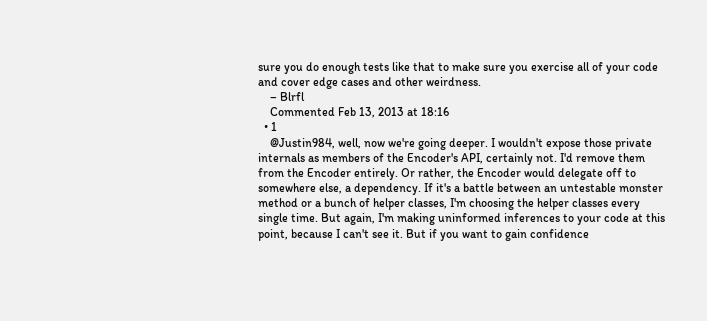sure you do enough tests like that to make sure you exercise all of your code and cover edge cases and other weirdness.
    – Blrfl
    Commented Feb 13, 2013 at 18:16
  • 1
    @Justin984, well, now we're going deeper. I wouldn't expose those private internals as members of the Encoder's API, certainly not. I'd remove them from the Encoder entirely. Or rather, the Encoder would delegate off to somewhere else, a dependency. If it's a battle between an untestable monster method or a bunch of helper classes, I'm choosing the helper classes every single time. But again, I'm making uninformed inferences to your code at this point, because I can't see it. But if you want to gain confidence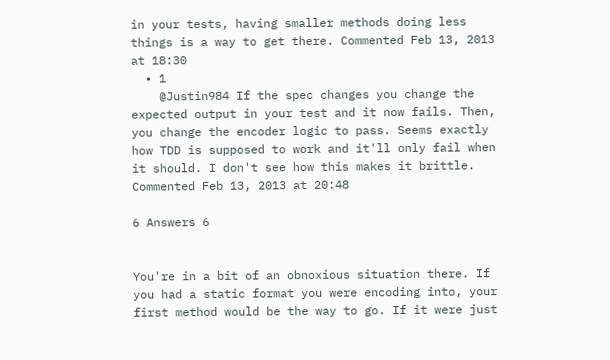in your tests, having smaller methods doing less things is a way to get there. Commented Feb 13, 2013 at 18:30
  • 1
    @Justin984 If the spec changes you change the expected output in your test and it now fails. Then, you change the encoder logic to pass. Seems exactly how TDD is supposed to work and it'll only fail when it should. I don't see how this makes it brittle. Commented Feb 13, 2013 at 20:48

6 Answers 6


You're in a bit of an obnoxious situation there. If you had a static format you were encoding into, your first method would be the way to go. If it were just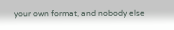your own format, and nobody else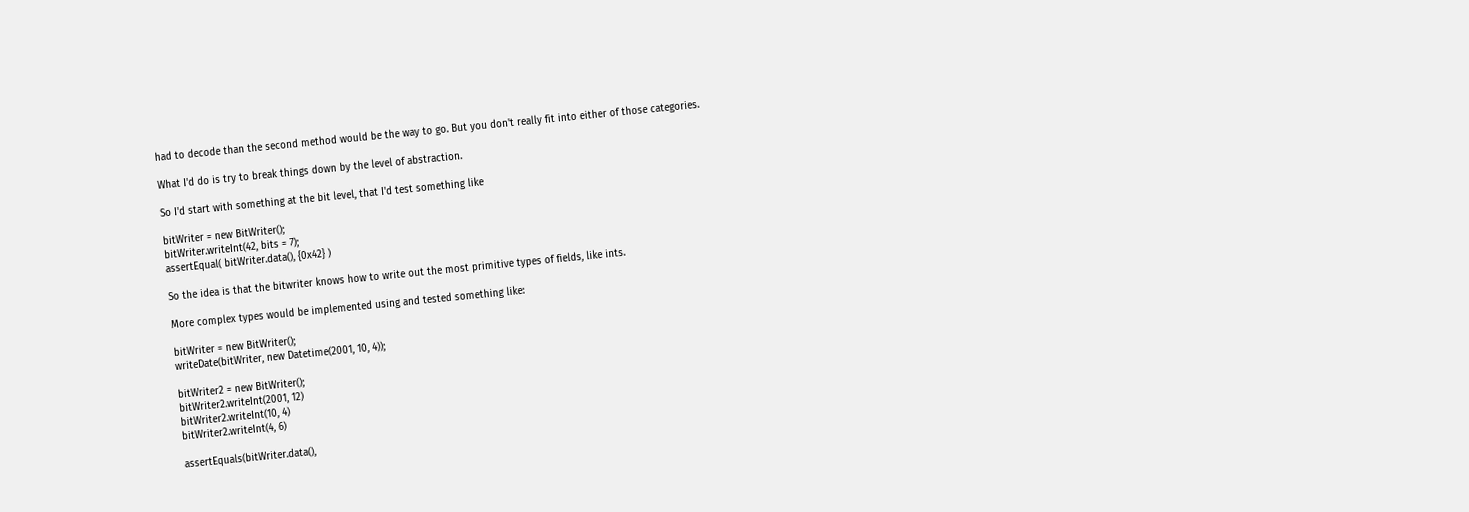had to decode than the second method would be the way to go. But you don't really fit into either of those categories.

What I'd do is try to break things down by the level of abstraction.

So I'd start with something at the bit level, that I'd test something like

bitWriter = new BitWriter();
bitWriter.writeInt(42, bits = 7);
assertEqual( bitWriter.data(), {0x42} )

So the idea is that the bitwriter knows how to write out the most primitive types of fields, like ints.

More complex types would be implemented using and tested something like:

bitWriter = new BitWriter();
writeDate(bitWriter, new Datetime(2001, 10, 4));

bitWriter2 = new BitWriter();
bitWriter2.writeInt(2001, 12)
bitWriter2.writeInt(10, 4)
bitWriter2.writeInt(4, 6)

assertEquals(bitWriter.data(),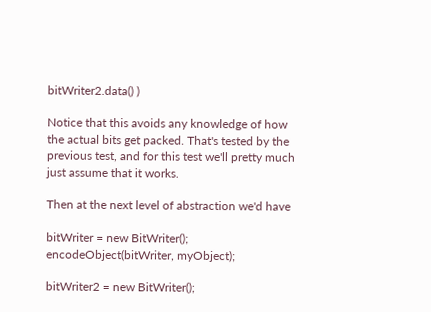bitWriter2.data() )

Notice that this avoids any knowledge of how the actual bits get packed. That's tested by the previous test, and for this test we'll pretty much just assume that it works.

Then at the next level of abstraction we'd have

bitWriter = new BitWriter();
encodeObject(bitWriter, myObject);

bitWriter2 = new BitWriter();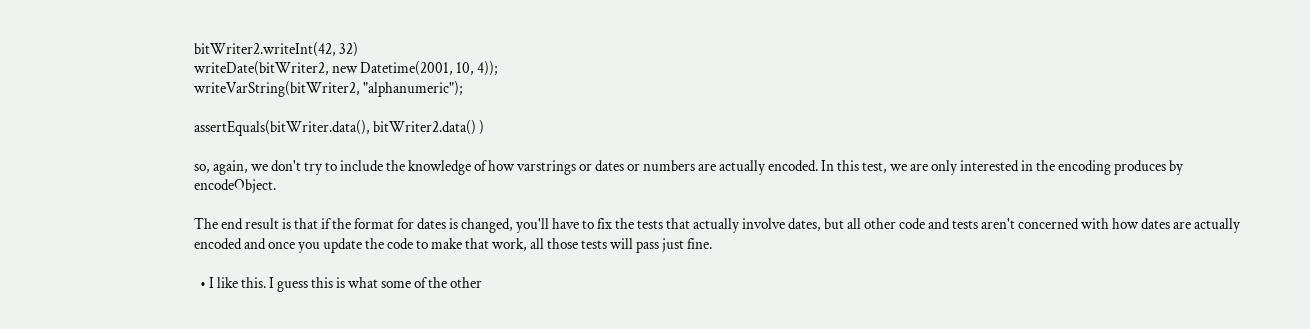bitWriter2.writeInt(42, 32)
writeDate(bitWriter2, new Datetime(2001, 10, 4));
writeVarString(bitWriter2, "alphanumeric");

assertEquals(bitWriter.data(), bitWriter2.data() )

so, again, we don't try to include the knowledge of how varstrings or dates or numbers are actually encoded. In this test, we are only interested in the encoding produces by encodeObject.

The end result is that if the format for dates is changed, you'll have to fix the tests that actually involve dates, but all other code and tests aren't concerned with how dates are actually encoded and once you update the code to make that work, all those tests will pass just fine.

  • I like this. I guess this is what some of the other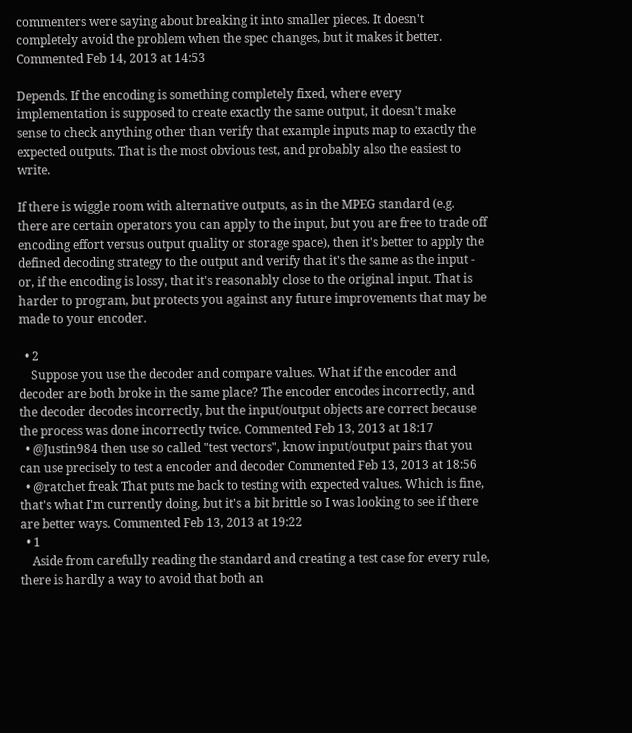commenters were saying about breaking it into smaller pieces. It doesn't completely avoid the problem when the spec changes, but it makes it better. Commented Feb 14, 2013 at 14:53

Depends. If the encoding is something completely fixed, where every implementation is supposed to create exactly the same output, it doesn't make sense to check anything other than verify that example inputs map to exactly the expected outputs. That is the most obvious test, and probably also the easiest to write.

If there is wiggle room with alternative outputs, as in the MPEG standard (e.g. there are certain operators you can apply to the input, but you are free to trade off encoding effort versus output quality or storage space), then it's better to apply the defined decoding strategy to the output and verify that it's the same as the input - or, if the encoding is lossy, that it's reasonably close to the original input. That is harder to program, but protects you against any future improvements that may be made to your encoder.

  • 2
    Suppose you use the decoder and compare values. What if the encoder and decoder are both broke in the same place? The encoder encodes incorrectly, and the decoder decodes incorrectly, but the input/output objects are correct because the process was done incorrectly twice. Commented Feb 13, 2013 at 18:17
  • @Justin984 then use so called "test vectors", know input/output pairs that you can use precisely to test a encoder and decoder Commented Feb 13, 2013 at 18:56
  • @ratchet freak That puts me back to testing with expected values. Which is fine, that's what I'm currently doing, but it's a bit brittle so I was looking to see if there are better ways. Commented Feb 13, 2013 at 19:22
  • 1
    Aside from carefully reading the standard and creating a test case for every rule, there is hardly a way to avoid that both an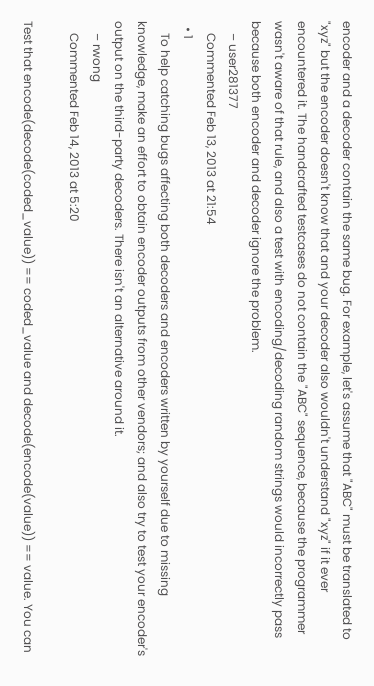encoder and a decoder contain the same bug. For example, let's assume that "ABC" must be translated to "xyz" but the encoder doesn't know that and your decoder also wouldn't understand "xyz" if it ever encountered it. The handcrafted testcases do not contain the "ABC" sequence, because the programmer wasn't aware of that rule, and also a test with encoding/decoding random strings would incorrectly pass because both encoder and decoder ignore the problem.
    – user281377
    Commented Feb 13, 2013 at 21:54
  • 1
    To help catching bugs affecting both decoders and encoders written by yourself due to missing knowledge, make an effort to obtain encoder outputs from other vendors; and also try to test your encoder's output on the third-party decoders. There isn't an alternative around it.
    – rwong
    Commented Feb 14, 2013 at 5:20

Test that encode(decode(coded_value)) == coded_value and decode(encode(value)) == value. You can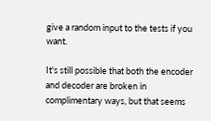give a random input to the tests if you want.

It's still possible that both the encoder and decoder are broken in complimentary ways, but that seems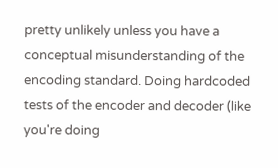pretty unlikely unless you have a conceptual misunderstanding of the encoding standard. Doing hardcoded tests of the encoder and decoder (like you're doing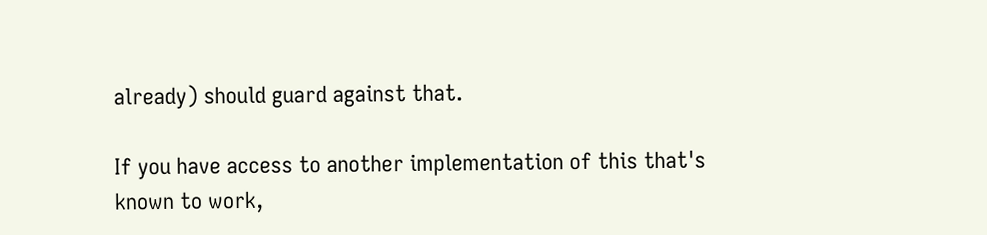already) should guard against that.

If you have access to another implementation of this that's known to work,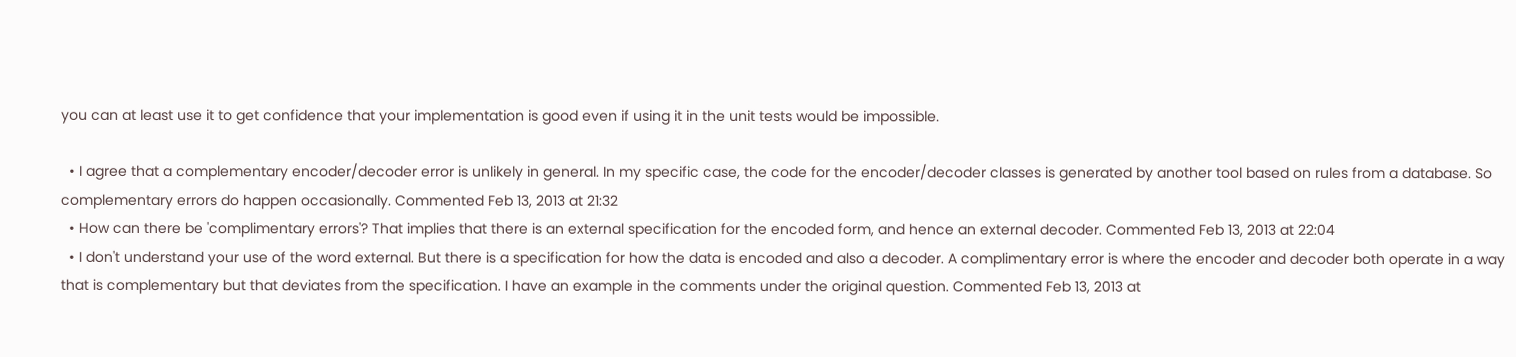you can at least use it to get confidence that your implementation is good even if using it in the unit tests would be impossible.

  • I agree that a complementary encoder/decoder error is unlikely in general. In my specific case, the code for the encoder/decoder classes is generated by another tool based on rules from a database. So complementary errors do happen occasionally. Commented Feb 13, 2013 at 21:32
  • How can there be 'complimentary errors'? That implies that there is an external specification for the encoded form, and hence an external decoder. Commented Feb 13, 2013 at 22:04
  • I don't understand your use of the word external. But there is a specification for how the data is encoded and also a decoder. A complimentary error is where the encoder and decoder both operate in a way that is complementary but that deviates from the specification. I have an example in the comments under the original question. Commented Feb 13, 2013 at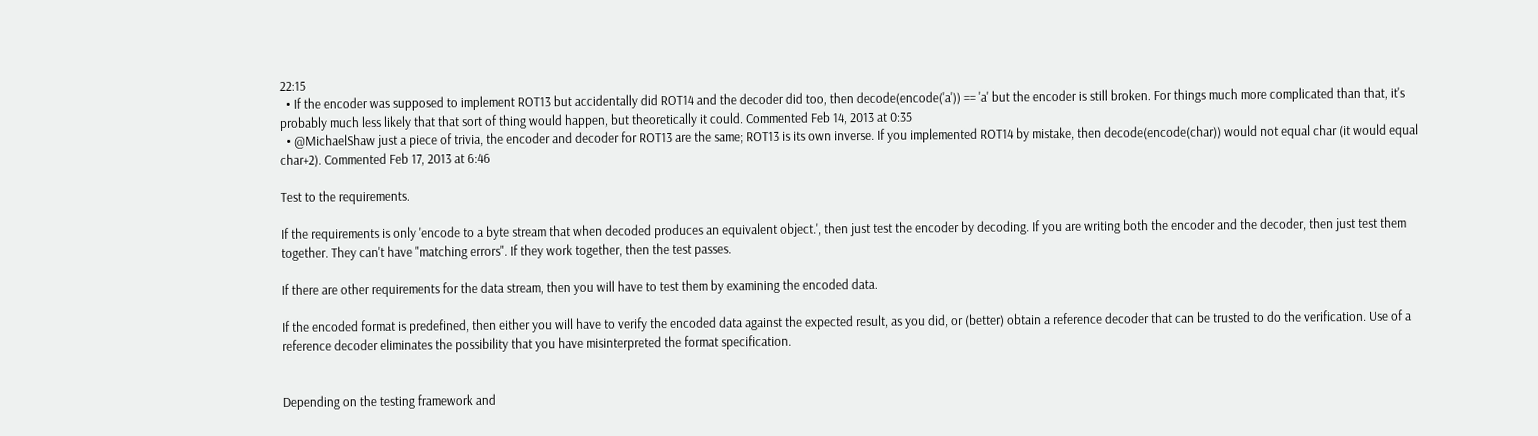22:15
  • If the encoder was supposed to implement ROT13 but accidentally did ROT14 and the decoder did too, then decode(encode('a')) == 'a' but the encoder is still broken. For things much more complicated than that, it's probably much less likely that that sort of thing would happen, but theoretically it could. Commented Feb 14, 2013 at 0:35
  • @MichaelShaw just a piece of trivia, the encoder and decoder for ROT13 are the same; ROT13 is its own inverse. If you implemented ROT14 by mistake, then decode(encode(char)) would not equal char (it would equal char+2). Commented Feb 17, 2013 at 6:46

Test to the requirements.

If the requirements is only 'encode to a byte stream that when decoded produces an equivalent object.', then just test the encoder by decoding. If you are writing both the encoder and the decoder, then just test them together. They can't have "matching errors". If they work together, then the test passes.

If there are other requirements for the data stream, then you will have to test them by examining the encoded data.

If the encoded format is predefined, then either you will have to verify the encoded data against the expected result, as you did, or (better) obtain a reference decoder that can be trusted to do the verification. Use of a reference decoder eliminates the possibility that you have misinterpreted the format specification.


Depending on the testing framework and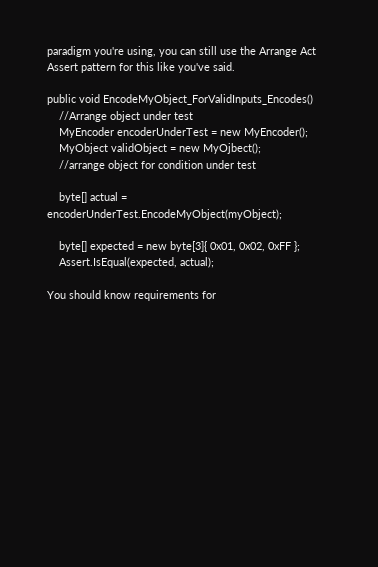paradigm you're using, you can still use the Arrange Act Assert pattern for this like you've said.

public void EncodeMyObject_ForValidInputs_Encodes()
    //Arrange object under test
    MyEncoder encoderUnderTest = new MyEncoder();
    MyObject validObject = new MyOjbect();
    //arrange object for condition under test

    byte[] actual = encoderUnderTest.EncodeMyObject(myObject);

    byte[] expected = new byte[3]{ 0x01, 0x02, 0xFF };
    Assert.IsEqual(expected, actual);

You should know requirements for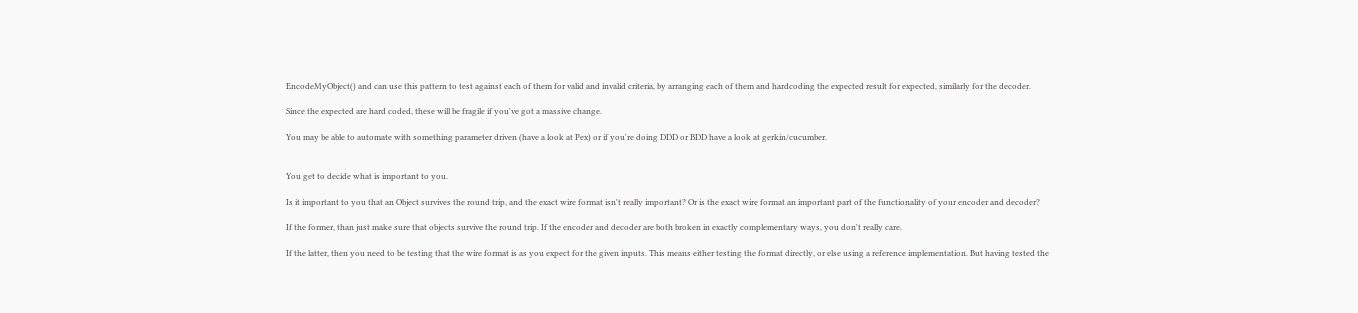EncodeMyObject() and can use this pattern to test against each of them for valid and invalid criteria, by arranging each of them and hardcoding the expected result for expected, similarly for the decoder.

Since the expected are hard coded, these will be fragile if you've got a massive change.

You may be able to automate with something parameter driven (have a look at Pex) or if you're doing DDD or BDD have a look at gerkin/cucumber.


You get to decide what is important to you.

Is it important to you that an Object survives the round trip, and the exact wire format isn't really important? Or is the exact wire format an important part of the functionality of your encoder and decoder?

If the former, than just make sure that objects survive the round trip. If the encoder and decoder are both broken in exactly complementary ways, you don't really care.

If the latter, then you need to be testing that the wire format is as you expect for the given inputs. This means either testing the format directly, or else using a reference implementation. But having tested the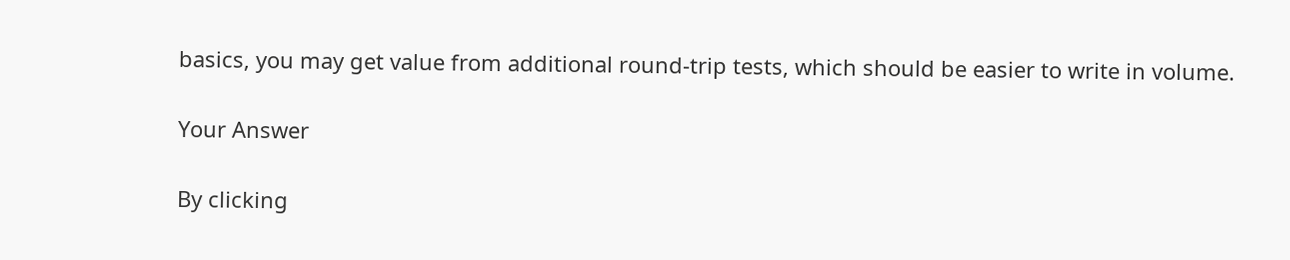basics, you may get value from additional round-trip tests, which should be easier to write in volume.

Your Answer

By clicking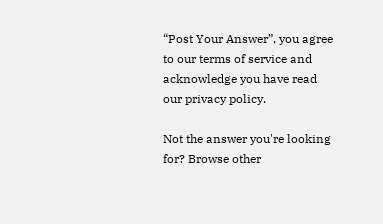“Post Your Answer”, you agree to our terms of service and acknowledge you have read our privacy policy.

Not the answer you're looking for? Browse other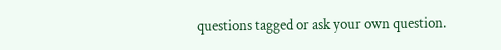questions tagged or ask your own question.